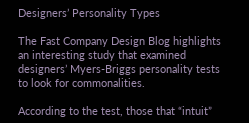Designers’ Personality Types

The Fast Company Design Blog highlights an interesting study that examined designers’ Myers-Briggs personality tests to look for commonalities.

According to the test, those that “intuit”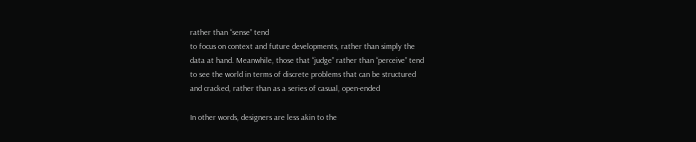rather than “sense” tend
to focus on context and future developments, rather than simply the
data at hand. Meanwhile, those that “judge” rather than “perceive” tend
to see the world in terms of discrete problems that can be structured
and cracked, rather than as a series of casual, open-ended

In other words, designers are less akin to the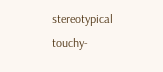stereotypical
touchy-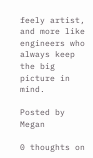feely artist, and more like engineers who always keep the big
picture in mind.

Posted by Megan

0 thoughts on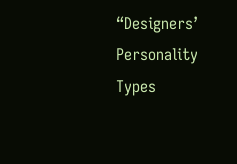“Designers’ Personality Types